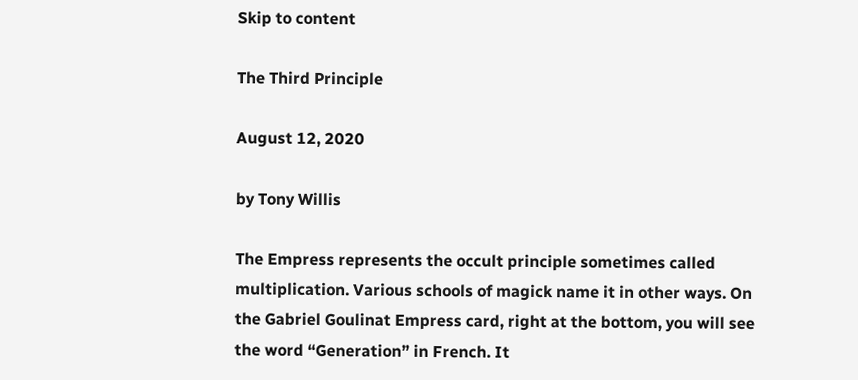Skip to content

The Third Principle

August 12, 2020

by Tony Willis

The Empress represents the occult principle sometimes called multiplication. Various schools of magick name it in other ways. On the Gabriel Goulinat Empress card, right at the bottom, you will see the word “Generation” in French. It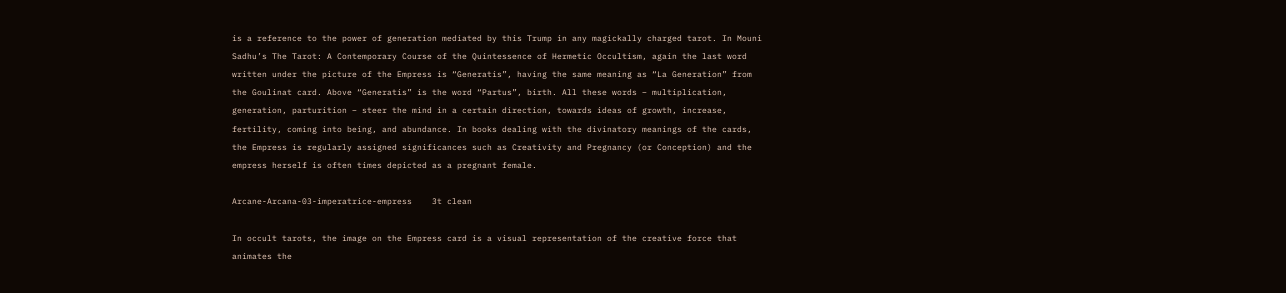is a reference to the power of generation mediated by this Trump in any magickally charged tarot. In Mouni Sadhu’s The Tarot: A Contemporary Course of the Quintessence of Hermetic Occultism, again the last word written under the picture of the Empress is “Generatis”, having the same meaning as “La Generation” from the Goulinat card. Above “Generatis” is the word “Partus”, birth. All these words – multiplication, generation, parturition – steer the mind in a certain direction, towards ideas of growth, increase, fertility, coming into being, and abundance. In books dealing with the divinatory meanings of the cards, the Empress is regularly assigned significances such as Creativity and Pregnancy (or Conception) and the empress herself is often times depicted as a pregnant female.

Arcane-Arcana-03-imperatrice-empress    3t clean

In occult tarots, the image on the Empress card is a visual representation of the creative force that animates the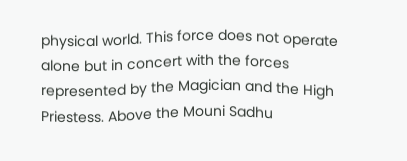physical world. This force does not operate alone but in concert with the forces represented by the Magician and the High Priestess. Above the Mouni Sadhu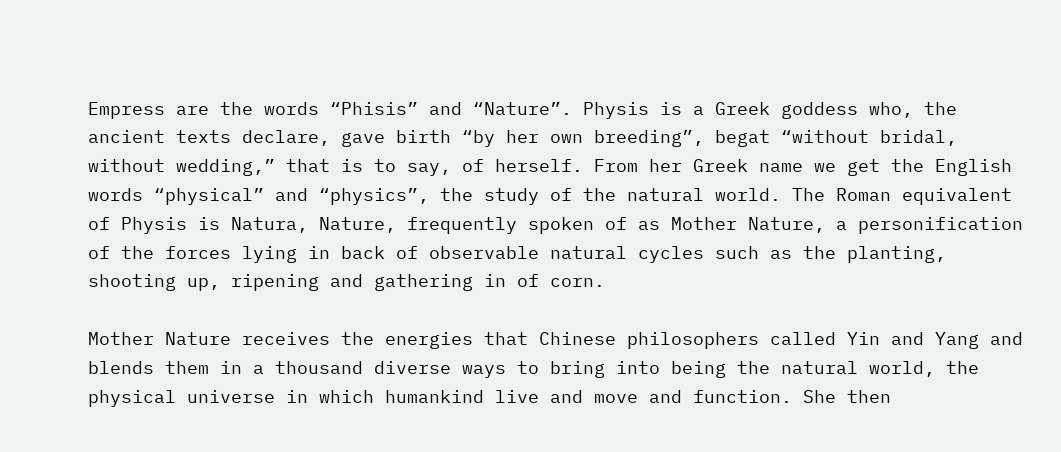Empress are the words “Phisis” and “Nature”. Physis is a Greek goddess who, the ancient texts declare, gave birth “by her own breeding”, begat “without bridal, without wedding,” that is to say, of herself. From her Greek name we get the English words “physical” and “physics”, the study of the natural world. The Roman equivalent of Physis is Natura, Nature, frequently spoken of as Mother Nature, a personification of the forces lying in back of observable natural cycles such as the planting, shooting up, ripening and gathering in of corn.

Mother Nature receives the energies that Chinese philosophers called Yin and Yang and blends them in a thousand diverse ways to bring into being the natural world, the physical universe in which humankind live and move and function. She then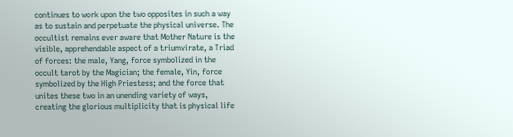continues to work upon the two opposites in such a way as to sustain and perpetuate the physical universe. The occultist remains ever aware that Mother Nature is the visible, apprehendable aspect of a triumvirate, a Triad of forces: the male, Yang, force symbolized in the occult tarot by the Magician; the female, Yin, force symbolized by the High Priestess; and the force that unites these two in an unending variety of ways, creating the glorious multiplicity that is physical life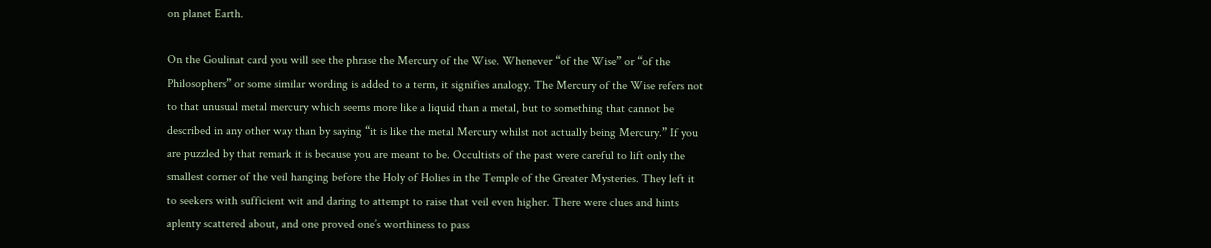on planet Earth.

On the Goulinat card you will see the phrase the Mercury of the Wise. Whenever “of the Wise” or “of the Philosophers” or some similar wording is added to a term, it signifies analogy. The Mercury of the Wise refers not to that unusual metal mercury which seems more like a liquid than a metal, but to something that cannot be described in any other way than by saying “it is like the metal Mercury whilst not actually being Mercury.” If you are puzzled by that remark it is because you are meant to be. Occultists of the past were careful to lift only the smallest corner of the veil hanging before the Holy of Holies in the Temple of the Greater Mysteries. They left it to seekers with sufficient wit and daring to attempt to raise that veil even higher. There were clues and hints aplenty scattered about, and one proved one’s worthiness to pass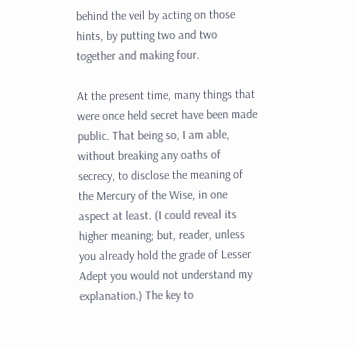behind the veil by acting on those hints, by putting two and two together and making four.

At the present time, many things that were once held secret have been made public. That being so, I am able, without breaking any oaths of secrecy, to disclose the meaning of the Mercury of the Wise, in one aspect at least. (I could reveal its higher meaning; but, reader, unless you already hold the grade of Lesser Adept you would not understand my explanation.) The key to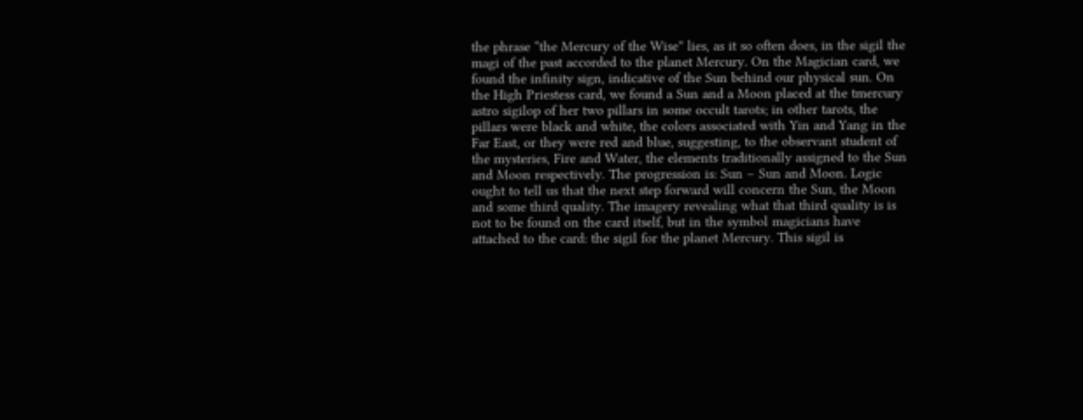the phrase “the Mercury of the Wise” lies, as it so often does, in the sigil the magi of the past accorded to the planet Mercury. On the Magician card, we found the infinity sign, indicative of the Sun behind our physical sun. On the High Priestess card, we found a Sun and a Moon placed at the tmercury astro sigilop of her two pillars in some occult tarots; in other tarots, the pillars were black and white, the colors associated with Yin and Yang in the Far East, or they were red and blue, suggesting, to the observant student of the mysteries, Fire and Water, the elements traditionally assigned to the Sun and Moon respectively. The progression is: Sun – Sun and Moon. Logic ought to tell us that the next step forward will concern the Sun, the Moon and some third quality. The imagery revealing what that third quality is is not to be found on the card itself, but in the symbol magicians have attached to the card: the sigil for the planet Mercury. This sigil is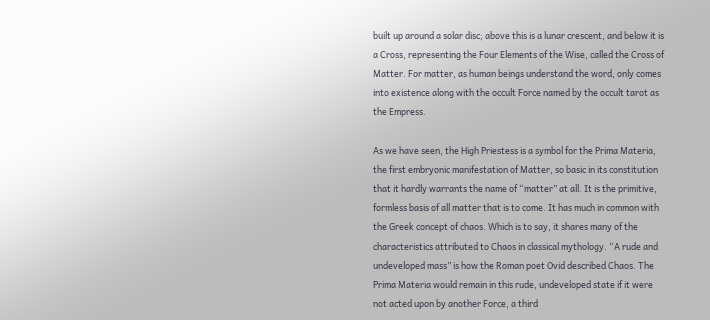built up around a solar disc; above this is a lunar crescent, and below it is a Cross, representing the Four Elements of the Wise, called the Cross of Matter. For matter, as human beings understand the word, only comes into existence along with the occult Force named by the occult tarot as the Empress.

As we have seen, the High Priestess is a symbol for the Prima Materia, the first embryonic manifestation of Matter, so basic in its constitution that it hardly warrants the name of “matter” at all. It is the primitive, formless basis of all matter that is to come. It has much in common with the Greek concept of chaos. Which is to say, it shares many of the characteristics attributed to Chaos in classical mythology. “A rude and undeveloped mass” is how the Roman poet Ovid described Chaos. The Prima Materia would remain in this rude, undeveloped state if it were not acted upon by another Force, a third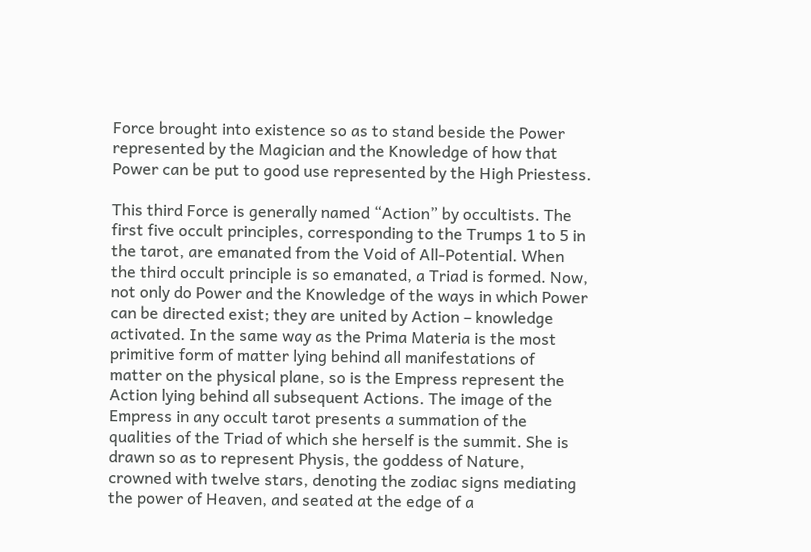Force brought into existence so as to stand beside the Power represented by the Magician and the Knowledge of how that Power can be put to good use represented by the High Priestess.

This third Force is generally named “Action” by occultists. The first five occult principles, corresponding to the Trumps 1 to 5 in the tarot, are emanated from the Void of All-Potential. When the third occult principle is so emanated, a Triad is formed. Now, not only do Power and the Knowledge of the ways in which Power can be directed exist; they are united by Action – knowledge activated. In the same way as the Prima Materia is the most primitive form of matter lying behind all manifestations of matter on the physical plane, so is the Empress represent the Action lying behind all subsequent Actions. The image of the Empress in any occult tarot presents a summation of the qualities of the Triad of which she herself is the summit. She is drawn so as to represent Physis, the goddess of Nature, crowned with twelve stars, denoting the zodiac signs mediating the power of Heaven, and seated at the edge of a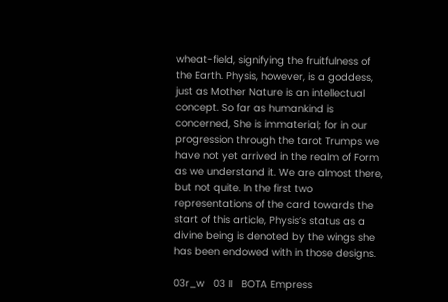wheat-field, signifying the fruitfulness of the Earth. Physis, however, is a goddess, just as Mother Nature is an intellectual concept. So far as humankind is concerned, She is immaterial; for in our progression through the tarot Trumps we have not yet arrived in the realm of Form as we understand it. We are almost there, but not quite. In the first two representations of the card towards the start of this article, Physis’s status as a divine being is denoted by the wings she has been endowed with in those designs.

03r_w   03 II   BOTA Empress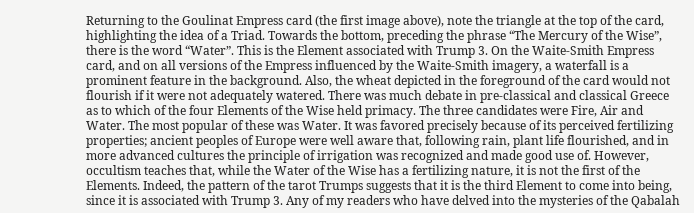Returning to the Goulinat Empress card (the first image above), note the triangle at the top of the card, highlighting the idea of a Triad. Towards the bottom, preceding the phrase “The Mercury of the Wise”, there is the word “Water”. This is the Element associated with Trump 3. On the Waite-Smith Empress card, and on all versions of the Empress influenced by the Waite-Smith imagery, a waterfall is a prominent feature in the background. Also, the wheat depicted in the foreground of the card would not flourish if it were not adequately watered. There was much debate in pre-classical and classical Greece as to which of the four Elements of the Wise held primacy. The three candidates were Fire, Air and Water. The most popular of these was Water. It was favored precisely because of its perceived fertilizing properties; ancient peoples of Europe were well aware that, following rain, plant life flourished, and in more advanced cultures the principle of irrigation was recognized and made good use of. However, occultism teaches that, while the Water of the Wise has a fertilizing nature, it is not the first of the Elements. Indeed, the pattern of the tarot Trumps suggests that it is the third Element to come into being, since it is associated with Trump 3. Any of my readers who have delved into the mysteries of the Qabalah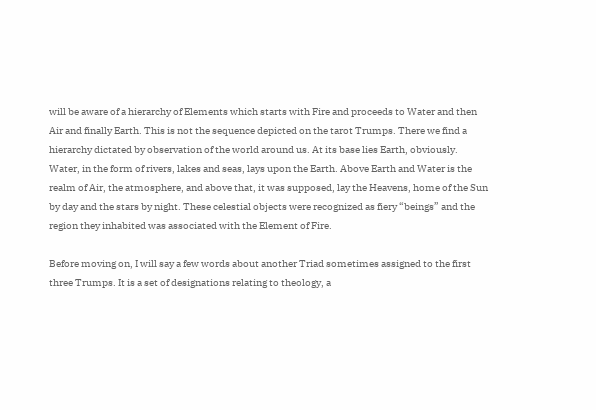will be aware of a hierarchy of Elements which starts with Fire and proceeds to Water and then Air and finally Earth. This is not the sequence depicted on the tarot Trumps. There we find a hierarchy dictated by observation of the world around us. At its base lies Earth, obviously. Water, in the form of rivers, lakes and seas, lays upon the Earth. Above Earth and Water is the realm of Air, the atmosphere, and above that, it was supposed, lay the Heavens, home of the Sun by day and the stars by night. These celestial objects were recognized as fiery “beings” and the region they inhabited was associated with the Element of Fire.

Before moving on, I will say a few words about another Triad sometimes assigned to the first three Trumps. It is a set of designations relating to theology, a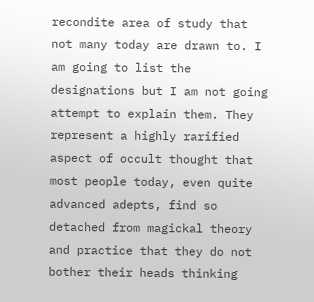recondite area of study that not many today are drawn to. I am going to list the designations but I am not going attempt to explain them. They represent a highly rarified aspect of occult thought that most people today, even quite advanced adepts, find so detached from magickal theory and practice that they do not bother their heads thinking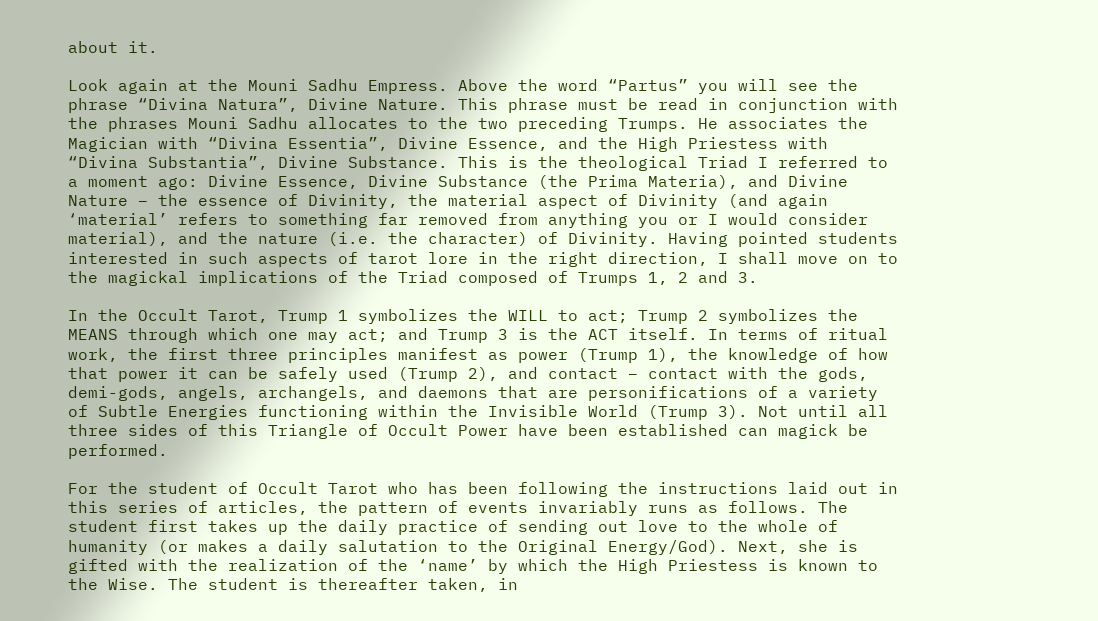about it.

Look again at the Mouni Sadhu Empress. Above the word “Partus” you will see the phrase “Divina Natura”, Divine Nature. This phrase must be read in conjunction with the phrases Mouni Sadhu allocates to the two preceding Trumps. He associates the Magician with “Divina Essentia”, Divine Essence, and the High Priestess with “Divina Substantia”, Divine Substance. This is the theological Triad I referred to a moment ago: Divine Essence, Divine Substance (the Prima Materia), and Divine Nature – the essence of Divinity, the material aspect of Divinity (and again ‘material’ refers to something far removed from anything you or I would consider material), and the nature (i.e. the character) of Divinity. Having pointed students interested in such aspects of tarot lore in the right direction, I shall move on to the magickal implications of the Triad composed of Trumps 1, 2 and 3.

In the Occult Tarot, Trump 1 symbolizes the WILL to act; Trump 2 symbolizes the MEANS through which one may act; and Trump 3 is the ACT itself. In terms of ritual work, the first three principles manifest as power (Trump 1), the knowledge of how that power it can be safely used (Trump 2), and contact – contact with the gods, demi-gods, angels, archangels, and daemons that are personifications of a variety of Subtle Energies functioning within the Invisible World (Trump 3). Not until all three sides of this Triangle of Occult Power have been established can magick be performed.

For the student of Occult Tarot who has been following the instructions laid out in this series of articles, the pattern of events invariably runs as follows. The student first takes up the daily practice of sending out love to the whole of humanity (or makes a daily salutation to the Original Energy/God). Next, she is gifted with the realization of the ‘name’ by which the High Priestess is known to the Wise. The student is thereafter taken, in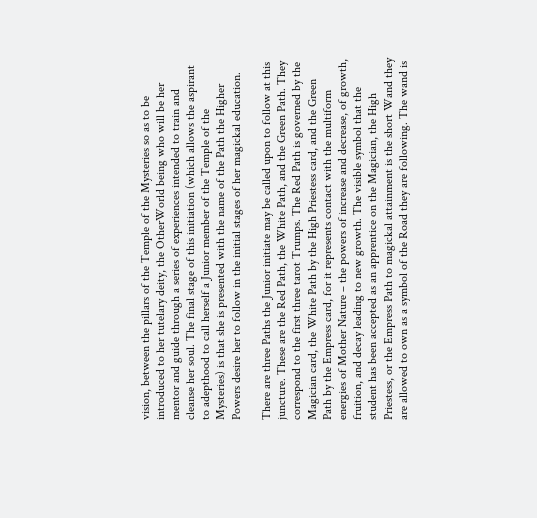vision, between the pillars of the Temple of the Mysteries so as to be introduced to her tutelary deity, the OtherWorld being who will be her mentor and guide through a series of experiences intended to train and cleanse her soul. The final stage of this initiation (which allows the aspirant to adepthood to call herself a Junior member of the Temple of the Mysteries) is that she is presented with the name of the Path the Higher Powers desire her to follow in the initial stages of her magickal education.

There are three Paths the Junior initiate may be called upon to follow at this juncture. These are the Red Path, the White Path, and the Green Path. They correspond to the first three tarot Trumps. The Red Path is governed by the Magician card, the White Path by the High Priestess card, and the Green Path by the Empress card, for it represents contact with the multiform energies of Mother Nature – the powers of increase and decrease, of growth, fruition, and decay leading to new growth. The visible symbol that the student has been accepted as an apprentice on the Magician, the High Priestess, or the Empress Path to magickal attainment is the short Wand they are allowed to own as a symbol of the Road they are following. The wand is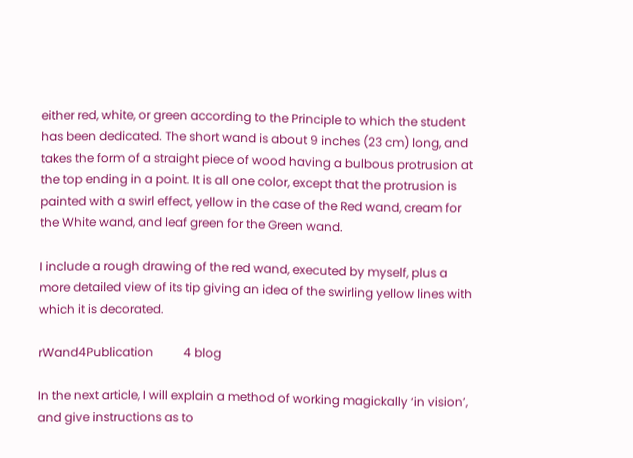either red, white, or green according to the Principle to which the student has been dedicated. The short wand is about 9 inches (23 cm) long, and takes the form of a straight piece of wood having a bulbous protrusion at the top ending in a point. It is all one color, except that the protrusion is painted with a swirl effect, yellow in the case of the Red wand, cream for the White wand, and leaf green for the Green wand.

I include a rough drawing of the red wand, executed by myself, plus a more detailed view of its tip giving an idea of the swirling yellow lines with which it is decorated.

rWand4Publication          4 blog

In the next article, I will explain a method of working magickally ‘in vision’, and give instructions as to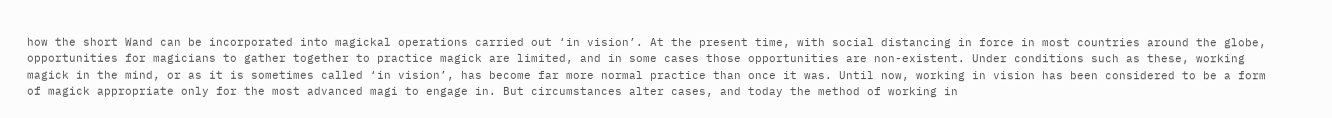how the short Wand can be incorporated into magickal operations carried out ‘in vision’. At the present time, with social distancing in force in most countries around the globe, opportunities for magicians to gather together to practice magick are limited, and in some cases those opportunities are non-existent. Under conditions such as these, working magick in the mind, or as it is sometimes called ‘in vision’, has become far more normal practice than once it was. Until now, working in vision has been considered to be a form of magick appropriate only for the most advanced magi to engage in. But circumstances alter cases, and today the method of working in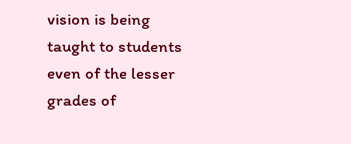vision is being taught to students even of the lesser grades of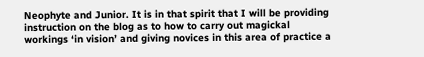Neophyte and Junior. It is in that spirit that I will be providing instruction on the blog as to how to carry out magickal workings ‘in vision’ and giving novices in this area of practice a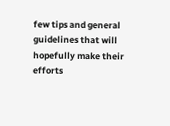few tips and general guidelines that will hopefully make their efforts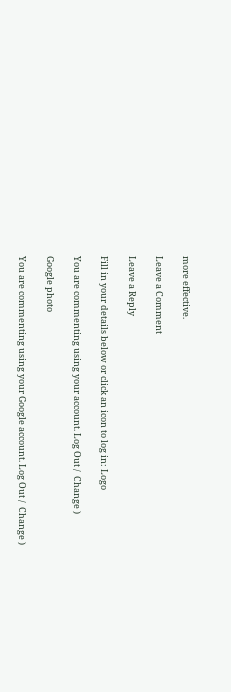more effective.

Leave a Comment

Leave a Reply

Fill in your details below or click an icon to log in: Logo

You are commenting using your account. Log Out /  Change )

Google photo

You are commenting using your Google account. Log Out /  Change )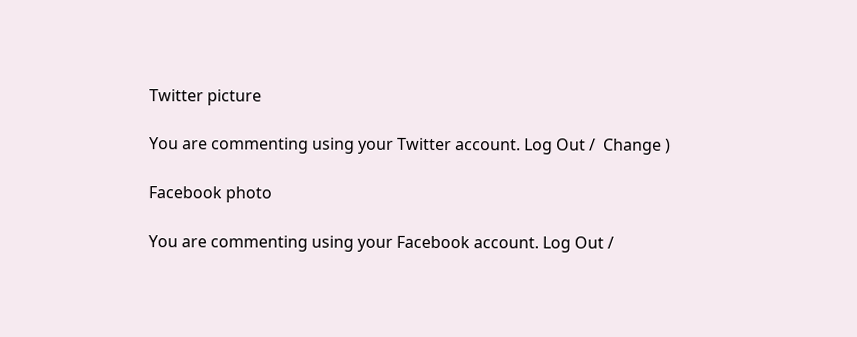Twitter picture

You are commenting using your Twitter account. Log Out /  Change )

Facebook photo

You are commenting using your Facebook account. Log Out /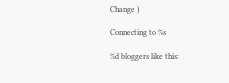Change )

Connecting to %s

%d bloggers like this: